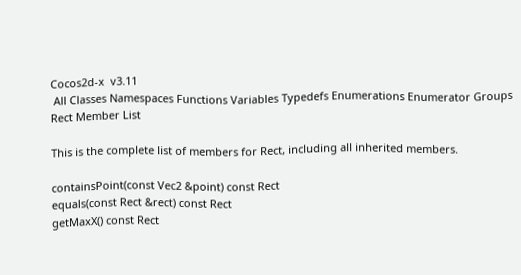Cocos2d-x  v3.11
 All Classes Namespaces Functions Variables Typedefs Enumerations Enumerator Groups
Rect Member List

This is the complete list of members for Rect, including all inherited members.

containsPoint(const Vec2 &point) const Rect
equals(const Rect &rect) const Rect
getMaxX() const Rect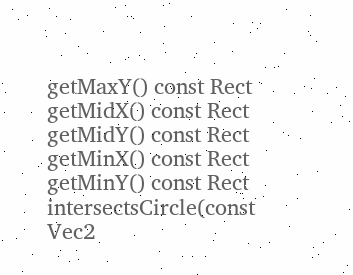getMaxY() const Rect
getMidX() const Rect
getMidY() const Rect
getMinX() const Rect
getMinY() const Rect
intersectsCircle(const Vec2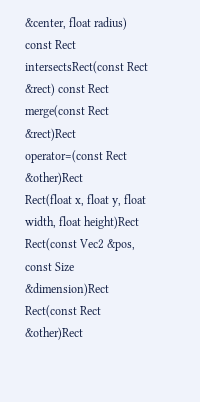&center, float radius) const Rect
intersectsRect(const Rect &rect) const Rect
merge(const Rect &rect)Rect
operator=(const Rect &other)Rect
Rect(float x, float y, float width, float height)Rect
Rect(const Vec2 &pos, const Size &dimension)Rect
Rect(const Rect &other)Rect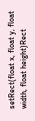setRect(float x, float y, float width, float height)Rect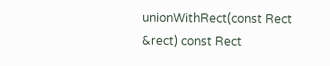unionWithRect(const Rect &rect) const Rect